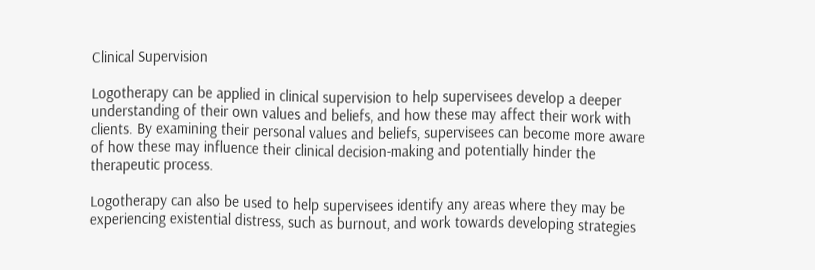Clinical Supervision

Logotherapy can be applied in clinical supervision to help supervisees develop a deeper understanding of their own values and beliefs, and how these may affect their work with clients. By examining their personal values and beliefs, supervisees can become more aware of how these may influence their clinical decision-making and potentially hinder the therapeutic process.

Logotherapy can also be used to help supervisees identify any areas where they may be experiencing existential distress, such as burnout, and work towards developing strategies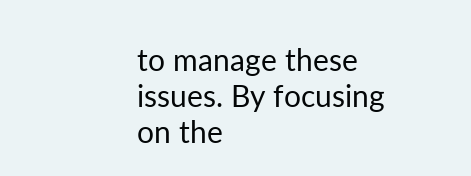to manage these issues. By focusing on the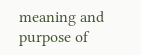meaning and purpose of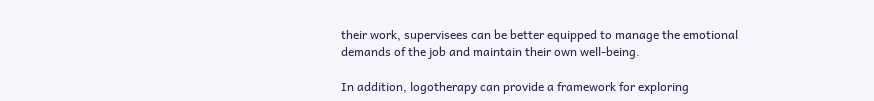their work, supervisees can be better equipped to manage the emotional demands of the job and maintain their own well-being.

In addition, logotherapy can provide a framework for exploring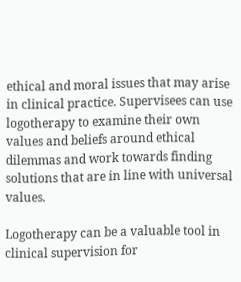ethical and moral issues that may arise in clinical practice. Supervisees can use logotherapy to examine their own values and beliefs around ethical dilemmas and work towards finding solutions that are in line with universal values.

Logotherapy can be a valuable tool in clinical supervision for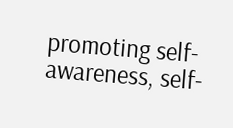promoting self-awareness, self-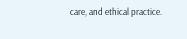care, and ethical practice.